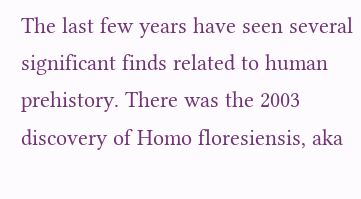The last few years have seen several significant finds related to human prehistory. There was the 2003 discovery of Homo floresiensis, aka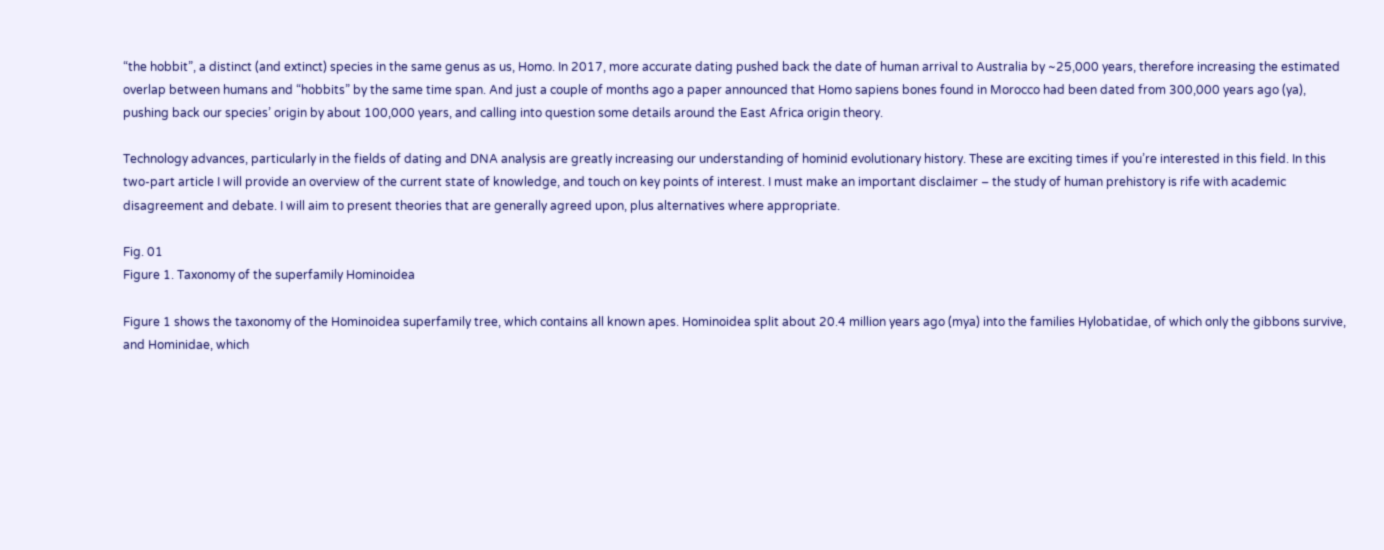“the hobbit”, a distinct (and extinct) species in the same genus as us, Homo. In 2017, more accurate dating pushed back the date of human arrival to Australia by ~25,000 years, therefore increasing the estimated overlap between humans and “hobbits” by the same time span. And just a couple of months ago a paper announced that Homo sapiens bones found in Morocco had been dated from 300,000 years ago (ya), pushing back our species’ origin by about 100,000 years, and calling into question some details around the East Africa origin theory.

Technology advances, particularly in the fields of dating and DNA analysis are greatly increasing our understanding of hominid evolutionary history. These are exciting times if you’re interested in this field. In this two-part article I will provide an overview of the current state of knowledge, and touch on key points of interest. I must make an important disclaimer – the study of human prehistory is rife with academic disagreement and debate. I will aim to present theories that are generally agreed upon, plus alternatives where appropriate.

Fig. 01
Figure 1. Taxonomy of the superfamily Hominoidea

Figure 1 shows the taxonomy of the Hominoidea superfamily tree, which contains all known apes. Hominoidea split about 20.4 million years ago (mya) into the families Hylobatidae, of which only the gibbons survive, and Hominidae, which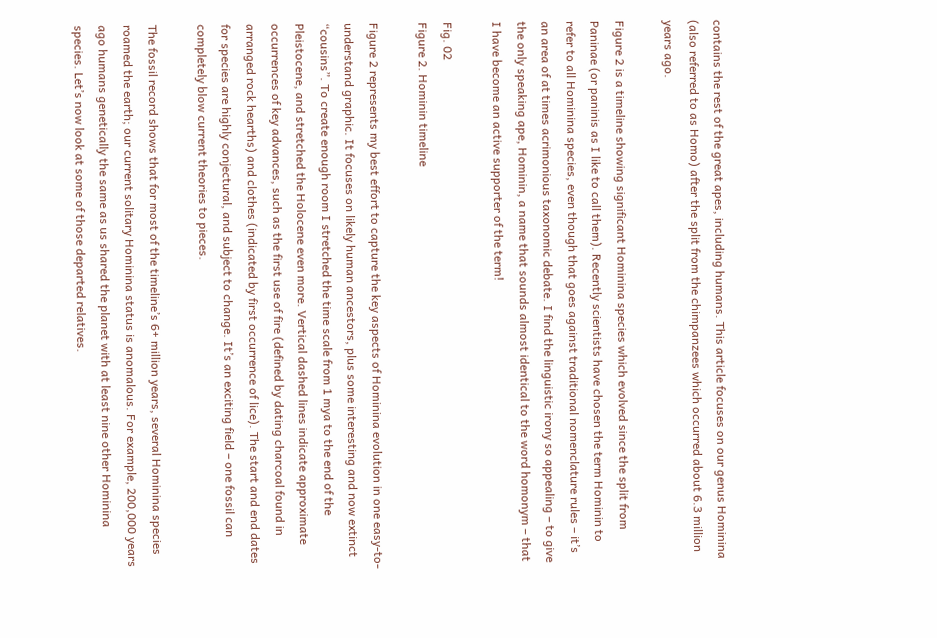contains the rest of the great apes, including humans. This article focuses on our genus Hominina (also referred to as Homo) after the split from the chimpanzees which occurred about 6.3 million years ago.

Figure 2 is a timeline showing significant Hominina species which evolved since the split from Paninae (or paninis as I like to call them). Recently scientists have chosen the term Hominin to refer to all Hominina species, even though that goes against traditional nomenclature rules – it’s an area of at times acrimonious taxonomic debate. I find the linguistic irony so appealing – to give the only speaking ape, Hominin, a name that sounds almost identical to the word homonym – that I have become an active supporter of the term!

Fig. 02
Figure 2. Hominin timeline

Figure 2 represents my best effort to capture the key aspects of Hominina evolution in one easy-to-understand graphic. It focuses on likely human ancestors, plus some interesting and now extinct “cousins”. To create enough room I stretched the time scale from 1 mya to the end of the Pleistocene, and stretched the Holocene even more. Vertical dashed lines indicate approximate occurrences of key advances, such as the first use of fire (defined by dating charcoal found in arranged rock hearths) and clothes (indicated by first occurrence of lice). The start and end dates for species are highly conjectural, and subject to change. It’s an exciting field – one fossil can completely blow current theories to pieces.

The fossil record shows that for most of the timeline’s 6+ million years, several Hominina species roamed the earth; our current solitary Hominina status is anomalous. For example, 200,000 years ago humans genetically the same as us shared the planet with at least nine other Hominina species. Let’s now look at some of those departed relatives.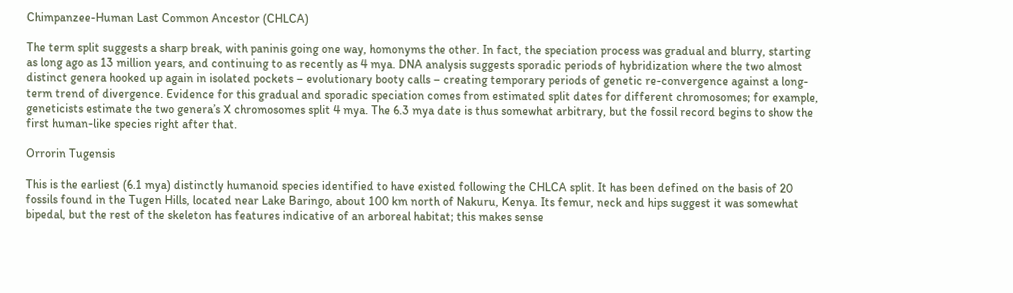Chimpanzee-Human Last Common Ancestor (CHLCA)

The term split suggests a sharp break, with paninis going one way, homonyms the other. In fact, the speciation process was gradual and blurry, starting as long ago as 13 million years, and continuing to as recently as 4 mya. DNA analysis suggests sporadic periods of hybridization where the two almost distinct genera hooked up again in isolated pockets – evolutionary booty calls – creating temporary periods of genetic re-convergence against a long-term trend of divergence. Evidence for this gradual and sporadic speciation comes from estimated split dates for different chromosomes; for example, geneticists estimate the two genera’s X chromosomes split 4 mya. The 6.3 mya date is thus somewhat arbitrary, but the fossil record begins to show the first human-like species right after that.

Orrorin Tugensis

This is the earliest (6.1 mya) distinctly humanoid species identified to have existed following the CHLCA split. It has been defined on the basis of 20 fossils found in the Tugen Hills, located near Lake Baringo, about 100 km north of Nakuru, Kenya. Its femur, neck and hips suggest it was somewhat bipedal, but the rest of the skeleton has features indicative of an arboreal habitat; this makes sense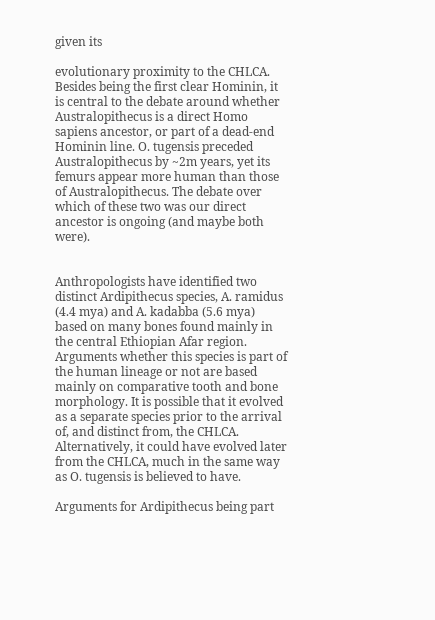given its

evolutionary proximity to the CHLCA. Besides being the first clear Hominin, it is central to the debate around whether Australopithecus is a direct Homo sapiens ancestor, or part of a dead-end Hominin line. O. tugensis preceded Australopithecus by ~2m years, yet its femurs appear more human than those of Australopithecus. The debate over which of these two was our direct ancestor is ongoing (and maybe both were).


Anthropologists have identified two distinct Ardipithecus species, A. ramidus (4.4 mya) and A. kadabba (5.6 mya) based on many bones found mainly in the central Ethiopian Afar region. Arguments whether this species is part of the human lineage or not are based mainly on comparative tooth and bone morphology. It is possible that it evolved as a separate species prior to the arrival of, and distinct from, the CHLCA. Alternatively, it could have evolved later from the CHLCA, much in the same way as O. tugensis is believed to have.

Arguments for Ardipithecus being part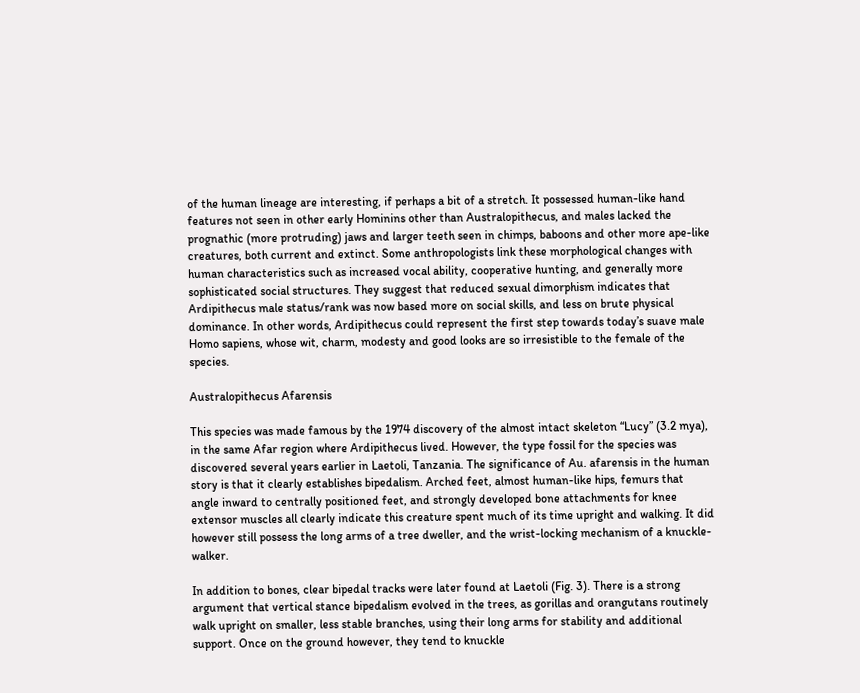of the human lineage are interesting, if perhaps a bit of a stretch. It possessed human-like hand features not seen in other early Hominins other than Australopithecus, and males lacked the prognathic (more protruding) jaws and larger teeth seen in chimps, baboons and other more ape-like creatures, both current and extinct. Some anthropologists link these morphological changes with human characteristics such as increased vocal ability, cooperative hunting, and generally more sophisticated social structures. They suggest that reduced sexual dimorphism indicates that Ardipithecus male status/rank was now based more on social skills, and less on brute physical dominance. In other words, Ardipithecus could represent the first step towards today’s suave male Homo sapiens, whose wit, charm, modesty and good looks are so irresistible to the female of the species.

Australopithecus Afarensis

This species was made famous by the 1974 discovery of the almost intact skeleton “Lucy” (3.2 mya), in the same Afar region where Ardipithecus lived. However, the type fossil for the species was discovered several years earlier in Laetoli, Tanzania. The significance of Au. afarensis in the human story is that it clearly establishes bipedalism. Arched feet, almost human-like hips, femurs that angle inward to centrally positioned feet, and strongly developed bone attachments for knee extensor muscles all clearly indicate this creature spent much of its time upright and walking. It did however still possess the long arms of a tree dweller, and the wrist-locking mechanism of a knuckle-walker.

In addition to bones, clear bipedal tracks were later found at Laetoli (Fig. 3). There is a strong argument that vertical stance bipedalism evolved in the trees, as gorillas and orangutans routinely walk upright on smaller, less stable branches, using their long arms for stability and additional support. Once on the ground however, they tend to knuckle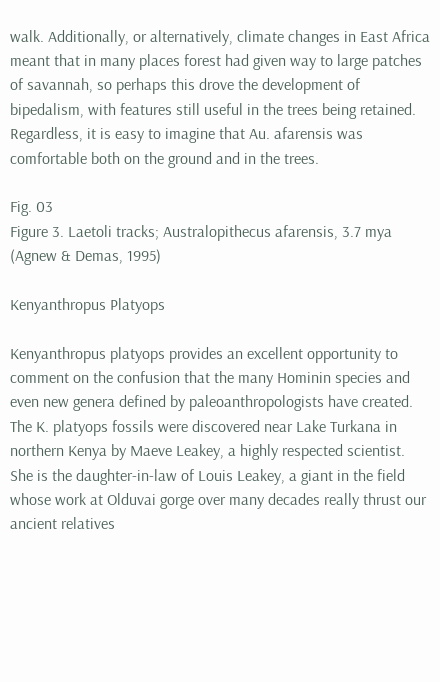walk. Additionally, or alternatively, climate changes in East Africa meant that in many places forest had given way to large patches of savannah, so perhaps this drove the development of bipedalism, with features still useful in the trees being retained. Regardless, it is easy to imagine that Au. afarensis was comfortable both on the ground and in the trees.

Fig. 03
Figure 3. Laetoli tracks; Australopithecus afarensis, 3.7 mya (Agnew & Demas, 1995)

Kenyanthropus Platyops

Kenyanthropus platyops provides an excellent opportunity to comment on the confusion that the many Hominin species and even new genera defined by paleoanthropologists have created. The K. platyops fossils were discovered near Lake Turkana in northern Kenya by Maeve Leakey, a highly respected scientist. She is the daughter-in-law of Louis Leakey, a giant in the field whose work at Olduvai gorge over many decades really thrust our ancient relatives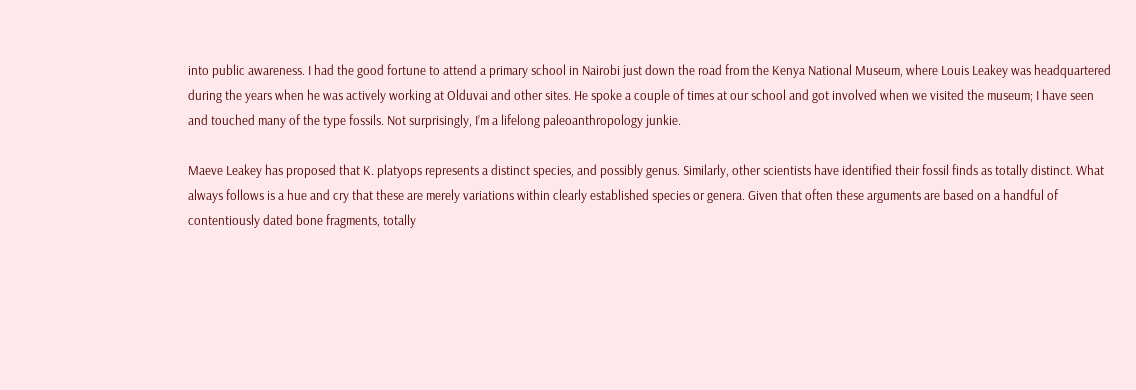into public awareness. I had the good fortune to attend a primary school in Nairobi just down the road from the Kenya National Museum, where Louis Leakey was headquartered during the years when he was actively working at Olduvai and other sites. He spoke a couple of times at our school and got involved when we visited the museum; I have seen and touched many of the type fossils. Not surprisingly, I’m a lifelong paleoanthropology junkie.

Maeve Leakey has proposed that K. platyops represents a distinct species, and possibly genus. Similarly, other scientists have identified their fossil finds as totally distinct. What always follows is a hue and cry that these are merely variations within clearly established species or genera. Given that often these arguments are based on a handful of contentiously dated bone fragments, totally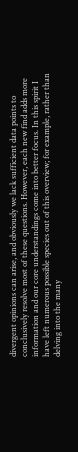divergent opinions can arise, and obviously we lack sufficient data points to conclusively resolve most of these questions. However, each new find adds more information and our core understandings come into better focus. In this spirit I have left numerous possible species out of this overview; for example, rather than delving into the many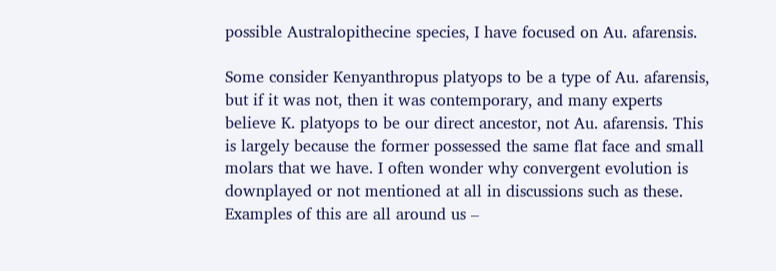possible Australopithecine species, I have focused on Au. afarensis.

Some consider Kenyanthropus platyops to be a type of Au. afarensis, but if it was not, then it was contemporary, and many experts believe K. platyops to be our direct ancestor, not Au. afarensis. This is largely because the former possessed the same flat face and small molars that we have. I often wonder why convergent evolution is downplayed or not mentioned at all in discussions such as these. Examples of this are all around us –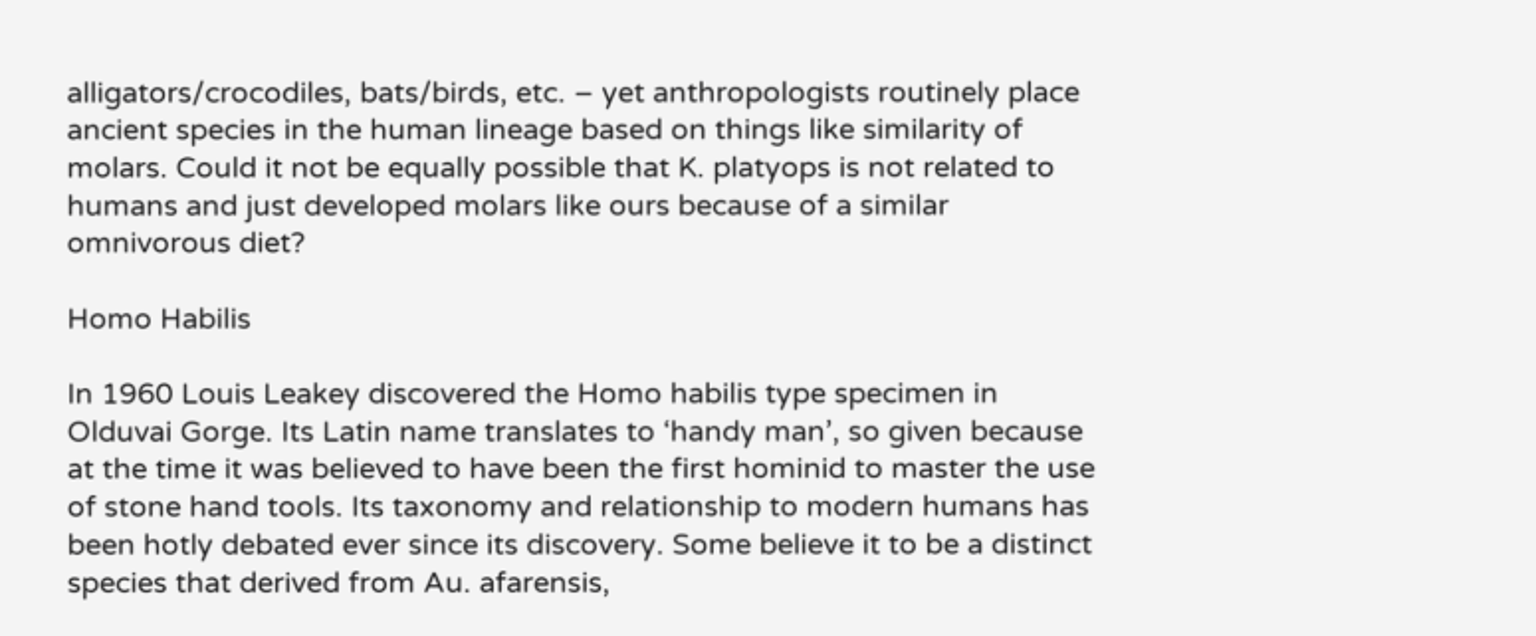alligators/crocodiles, bats/birds, etc. – yet anthropologists routinely place ancient species in the human lineage based on things like similarity of molars. Could it not be equally possible that K. platyops is not related to humans and just developed molars like ours because of a similar omnivorous diet?

Homo Habilis

In 1960 Louis Leakey discovered the Homo habilis type specimen in Olduvai Gorge. Its Latin name translates to ‘handy man’, so given because at the time it was believed to have been the first hominid to master the use of stone hand tools. Its taxonomy and relationship to modern humans has been hotly debated ever since its discovery. Some believe it to be a distinct species that derived from Au. afarensis,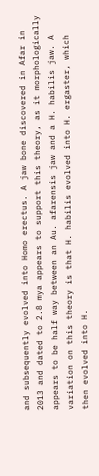and subsequently evolved into Homo erectus. A jaw bone discovered in Afar in 2013 and dated to 2.8 mya appears to support this theory, as it morphologically appears to be half way between an Au. afarensis jaw and a H. habilis jaw. A variation on this theory is that H. habilis evolved into H. ergaster, which then evolved into H.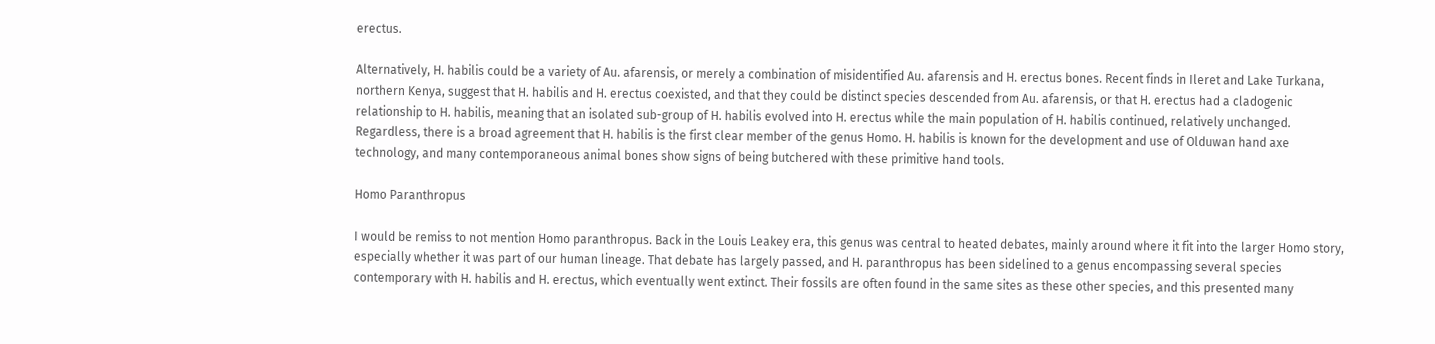erectus.

Alternatively, H. habilis could be a variety of Au. afarensis, or merely a combination of misidentified Au. afarensis and H. erectus bones. Recent finds in Ileret and Lake Turkana, northern Kenya, suggest that H. habilis and H. erectus coexisted, and that they could be distinct species descended from Au. afarensis, or that H. erectus had a cladogenic relationship to H. habilis, meaning that an isolated sub-group of H. habilis evolved into H. erectus while the main population of H. habilis continued, relatively unchanged. Regardless, there is a broad agreement that H. habilis is the first clear member of the genus Homo. H. habilis is known for the development and use of Olduwan hand axe technology, and many contemporaneous animal bones show signs of being butchered with these primitive hand tools.

Homo Paranthropus

I would be remiss to not mention Homo paranthropus. Back in the Louis Leakey era, this genus was central to heated debates, mainly around where it fit into the larger Homo story, especially whether it was part of our human lineage. That debate has largely passed, and H. paranthropus has been sidelined to a genus encompassing several species contemporary with H. habilis and H. erectus, which eventually went extinct. Their fossils are often found in the same sites as these other species, and this presented many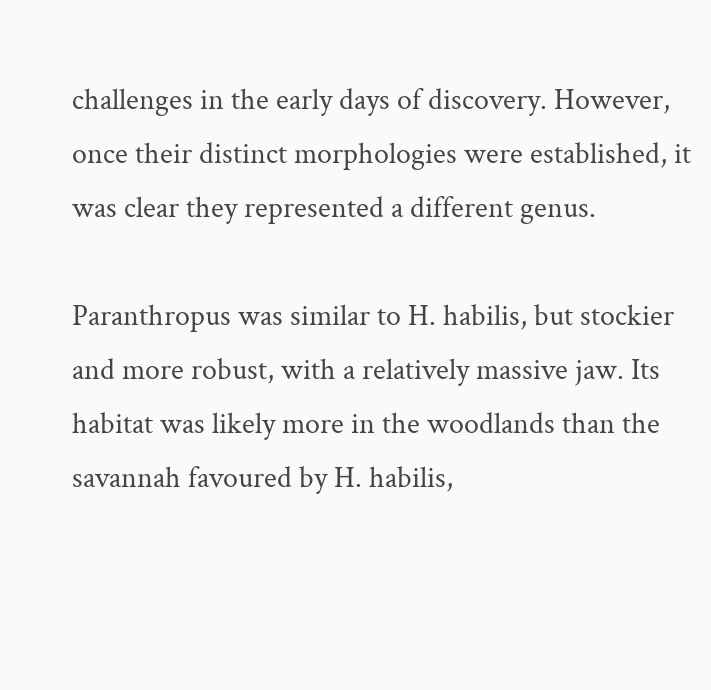challenges in the early days of discovery. However, once their distinct morphologies were established, it was clear they represented a different genus.

Paranthropus was similar to H. habilis, but stockier and more robust, with a relatively massive jaw. Its habitat was likely more in the woodlands than the savannah favoured by H. habilis,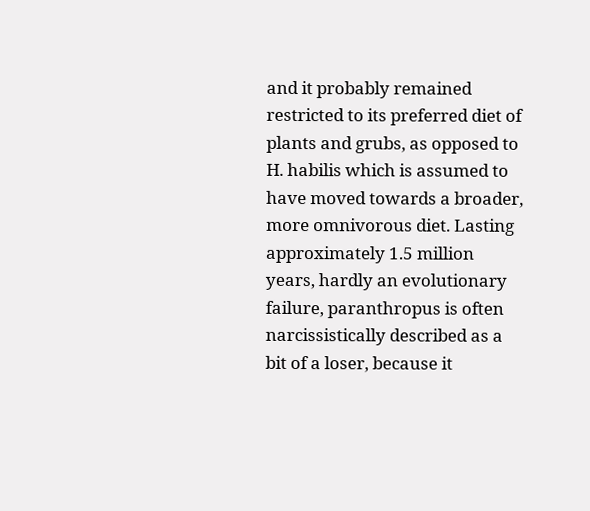and it probably remained restricted to its preferred diet of plants and grubs, as opposed to H. habilis which is assumed to have moved towards a broader, more omnivorous diet. Lasting approximately 1.5 million years, hardly an evolutionary failure, paranthropus is often narcissistically described as a bit of a loser, because it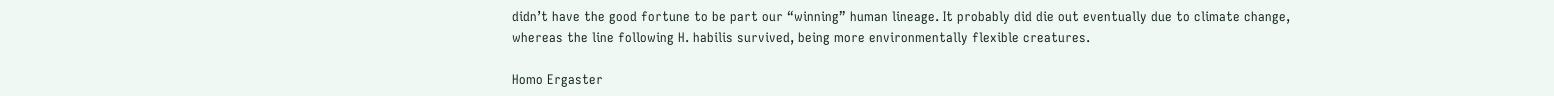didn’t have the good fortune to be part our “winning” human lineage. It probably did die out eventually due to climate change, whereas the line following H. habilis survived, being more environmentally flexible creatures.

Homo Ergaster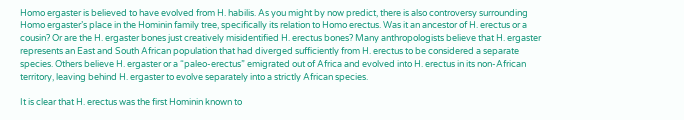Homo ergaster is believed to have evolved from H. habilis. As you might by now predict, there is also controversy surrounding Homo ergaster’s place in the Hominin family tree, specifically its relation to Homo erectus. Was it an ancestor of H. erectus or a cousin? Or are the H. ergaster bones just creatively misidentified H. erectus bones? Many anthropologists believe that H. ergaster represents an East and South African population that had diverged sufficiently from H. erectus to be considered a separate species. Others believe H. ergaster or a “paleo-erectus” emigrated out of Africa and evolved into H. erectus in its non-African territory, leaving behind H. ergaster to evolve separately into a strictly African species.

It is clear that H. erectus was the first Hominin known to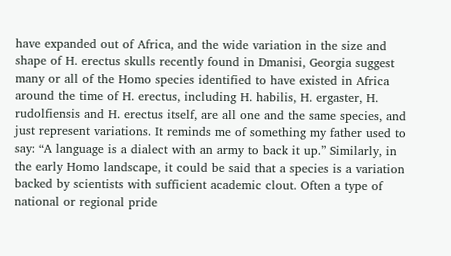have expanded out of Africa, and the wide variation in the size and shape of H. erectus skulls recently found in Dmanisi, Georgia suggest many or all of the Homo species identified to have existed in Africa around the time of H. erectus, including H. habilis, H. ergaster, H. rudolfiensis and H. erectus itself, are all one and the same species, and just represent variations. It reminds me of something my father used to say: “A language is a dialect with an army to back it up.” Similarly, in the early Homo landscape, it could be said that a species is a variation backed by scientists with sufficient academic clout. Often a type of national or regional pride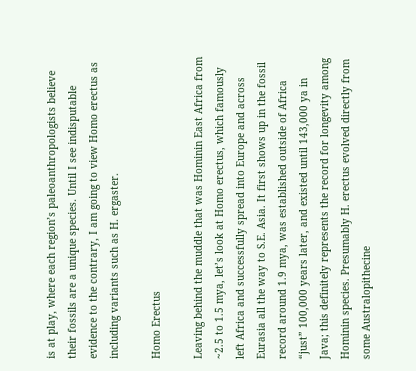is at play, where each region’s paleoanthropologists believe their fossils are a unique species. Until I see indisputable evidence to the contrary, I am going to view Homo erectus as including variants such as H. ergaster.

Homo Erectus

Leaving behind the muddle that was Hominin East Africa from ~2.5 to 1.5 mya, let’s look at Homo erectus, which famously left Africa and successfully spread into Europe and across Eurasia all the way to S.E. Asia. It first shows up in the fossil record around 1.9 mya, was established outside of Africa “just” 100,000 years later, and existed until 143,000 ya in Java; this definitely represents the record for longevity among Hominin species. Presumably H. erectus evolved directly from some Australopithecine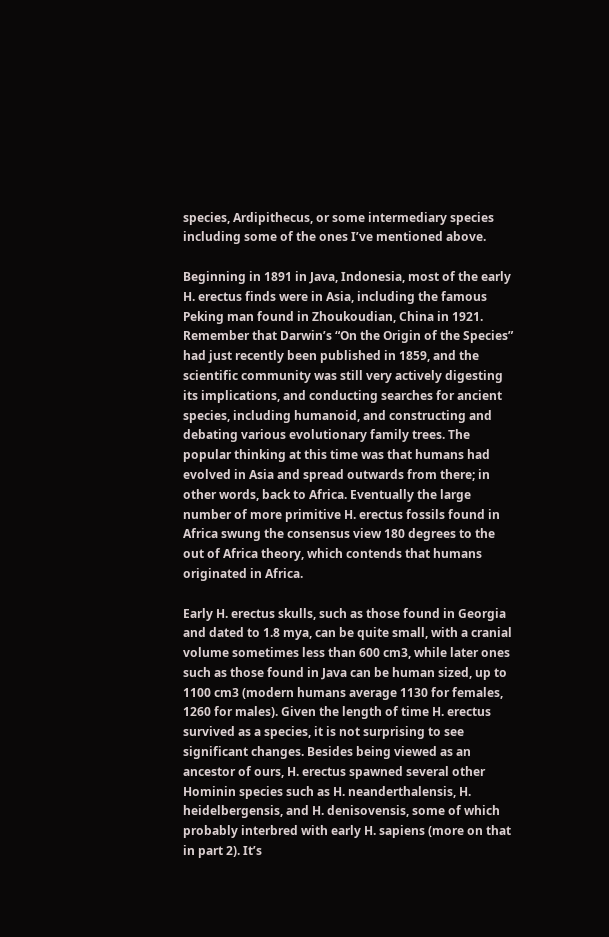species, Ardipithecus, or some intermediary species including some of the ones I’ve mentioned above.

Beginning in 1891 in Java, Indonesia, most of the early H. erectus finds were in Asia, including the famous Peking man found in Zhoukoudian, China in 1921. Remember that Darwin’s “On the Origin of the Species” had just recently been published in 1859, and the scientific community was still very actively digesting its implications, and conducting searches for ancient species, including humanoid, and constructing and debating various evolutionary family trees. The popular thinking at this time was that humans had evolved in Asia and spread outwards from there; in other words, back to Africa. Eventually the large number of more primitive H. erectus fossils found in Africa swung the consensus view 180 degrees to the out of Africa theory, which contends that humans originated in Africa.

Early H. erectus skulls, such as those found in Georgia and dated to 1.8 mya, can be quite small, with a cranial volume sometimes less than 600 cm3, while later ones such as those found in Java can be human sized, up to 1100 cm3 (modern humans average 1130 for females, 1260 for males). Given the length of time H. erectus survived as a species, it is not surprising to see significant changes. Besides being viewed as an ancestor of ours, H. erectus spawned several other Hominin species such as H. neanderthalensis, H. heidelbergensis, and H. denisovensis, some of which probably interbred with early H. sapiens (more on that in part 2). It’s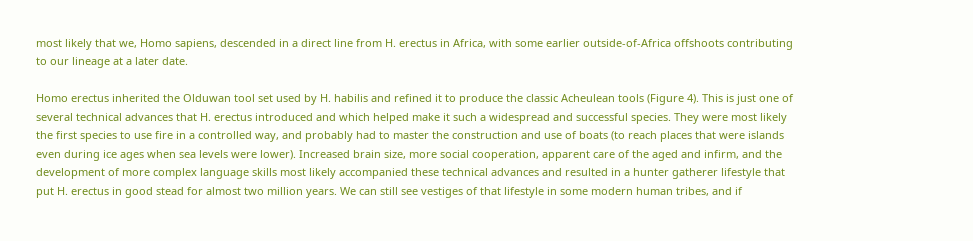most likely that we, Homo sapiens, descended in a direct line from H. erectus in Africa, with some earlier outside-of-Africa offshoots contributing to our lineage at a later date.

Homo erectus inherited the Olduwan tool set used by H. habilis and refined it to produce the classic Acheulean tools (Figure 4). This is just one of several technical advances that H. erectus introduced and which helped make it such a widespread and successful species. They were most likely the first species to use fire in a controlled way, and probably had to master the construction and use of boats (to reach places that were islands even during ice ages when sea levels were lower). Increased brain size, more social cooperation, apparent care of the aged and infirm, and the development of more complex language skills most likely accompanied these technical advances and resulted in a hunter gatherer lifestyle that put H. erectus in good stead for almost two million years. We can still see vestiges of that lifestyle in some modern human tribes, and if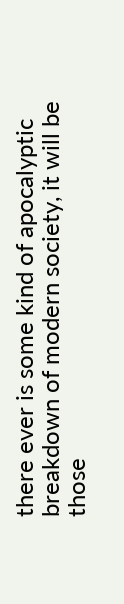there ever is some kind of apocalyptic breakdown of modern society, it will be those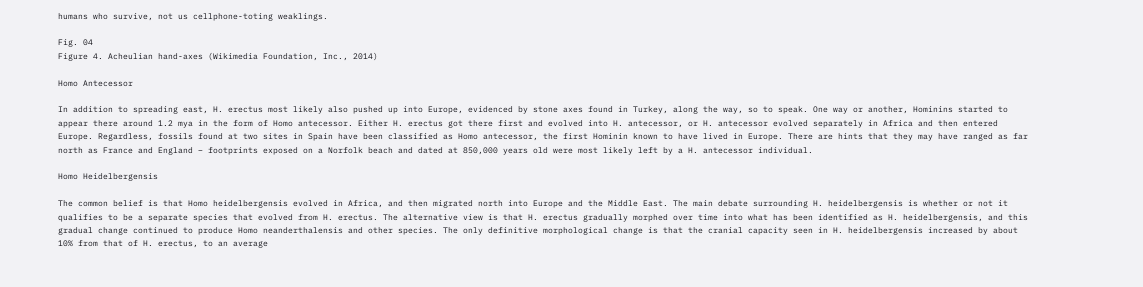humans who survive, not us cellphone-toting weaklings.

Fig. 04
Figure 4. Acheulian hand-axes (Wikimedia Foundation, Inc., 2014)

Homo Antecessor

In addition to spreading east, H. erectus most likely also pushed up into Europe, evidenced by stone axes found in Turkey, along the way, so to speak. One way or another, Hominins started to appear there around 1.2 mya in the form of Homo antecessor. Either H. erectus got there first and evolved into H. antecessor, or H. antecessor evolved separately in Africa and then entered Europe. Regardless, fossils found at two sites in Spain have been classified as Homo antecessor, the first Hominin known to have lived in Europe. There are hints that they may have ranged as far north as France and England – footprints exposed on a Norfolk beach and dated at 850,000 years old were most likely left by a H. antecessor individual.

Homo Heidelbergensis

The common belief is that Homo heidelbergensis evolved in Africa, and then migrated north into Europe and the Middle East. The main debate surrounding H. heidelbergensis is whether or not it qualifies to be a separate species that evolved from H. erectus. The alternative view is that H. erectus gradually morphed over time into what has been identified as H. heidelbergensis, and this gradual change continued to produce Homo neanderthalensis and other species. The only definitive morphological change is that the cranial capacity seen in H. heidelbergensis increased by about 10% from that of H. erectus, to an average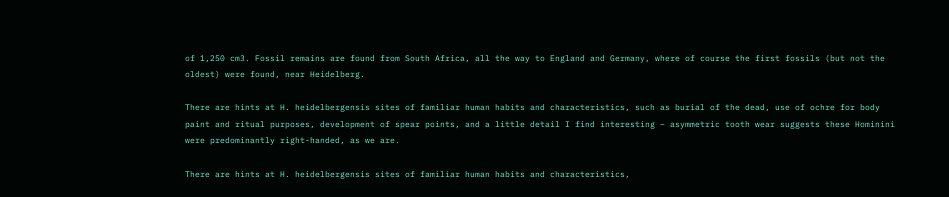of 1,250 cm3. Fossil remains are found from South Africa, all the way to England and Germany, where of course the first fossils (but not the oldest) were found, near Heidelberg.

There are hints at H. heidelbergensis sites of familiar human habits and characteristics, such as burial of the dead, use of ochre for body paint and ritual purposes, development of spear points, and a little detail I find interesting – asymmetric tooth wear suggests these Hominini were predominantly right-handed, as we are.

There are hints at H. heidelbergensis sites of familiar human habits and characteristics,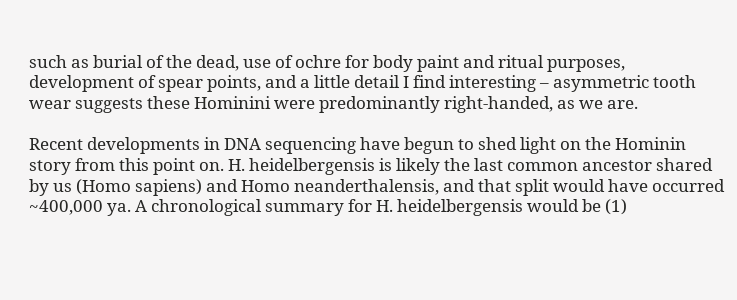such as burial of the dead, use of ochre for body paint and ritual purposes, development of spear points, and a little detail I find interesting – asymmetric tooth wear suggests these Hominini were predominantly right-handed, as we are.

Recent developments in DNA sequencing have begun to shed light on the Hominin story from this point on. H. heidelbergensis is likely the last common ancestor shared by us (Homo sapiens) and Homo neanderthalensis, and that split would have occurred ~400,000 ya. A chronological summary for H. heidelbergensis would be (1)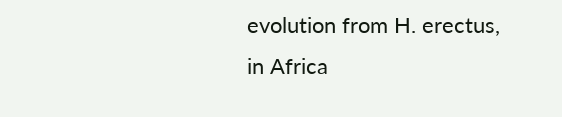evolution from H. erectus, in Africa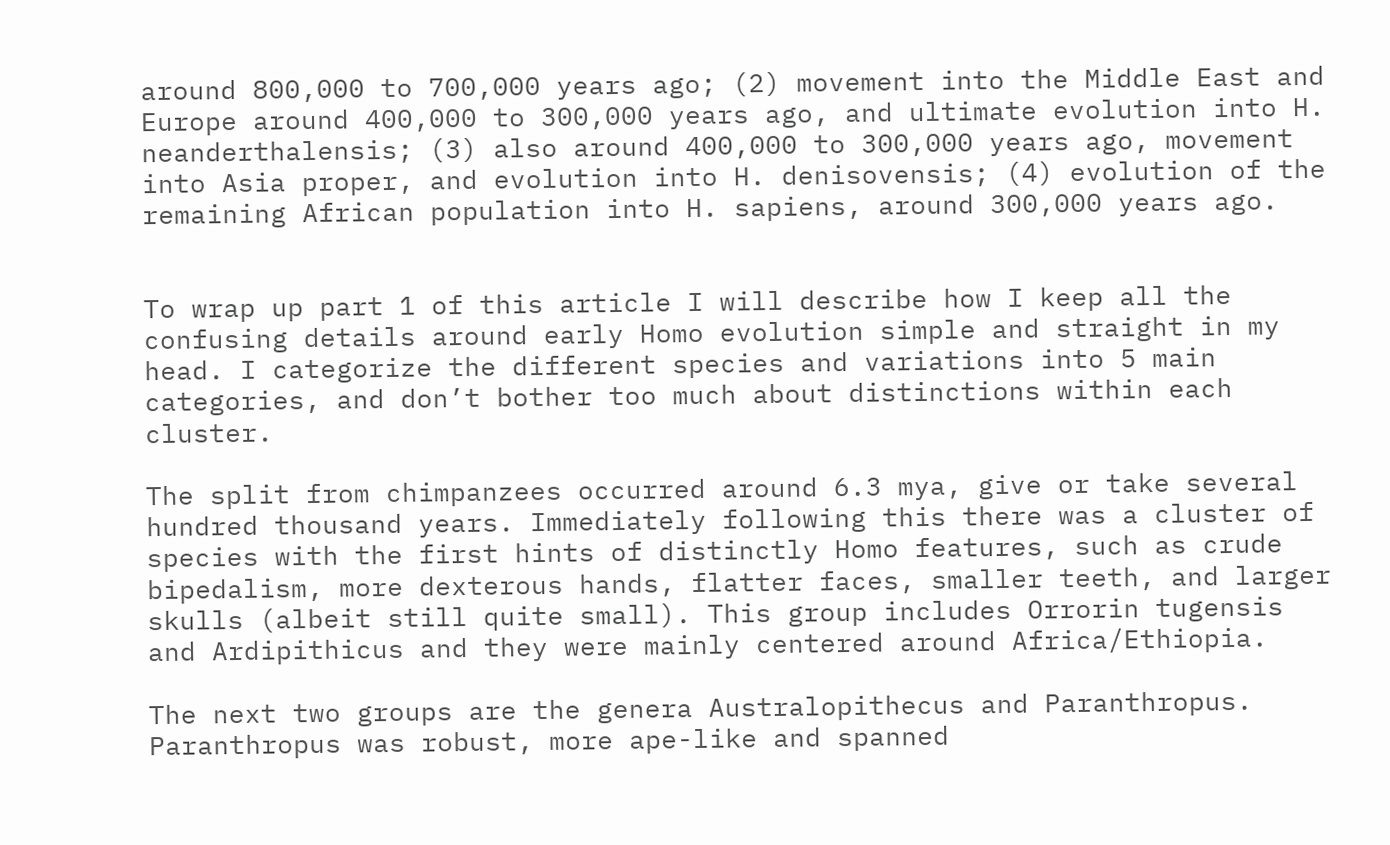around 800,000 to 700,000 years ago; (2) movement into the Middle East and Europe around 400,000 to 300,000 years ago, and ultimate evolution into H. neanderthalensis; (3) also around 400,000 to 300,000 years ago, movement into Asia proper, and evolution into H. denisovensis; (4) evolution of the remaining African population into H. sapiens, around 300,000 years ago.


To wrap up part 1 of this article I will describe how I keep all the confusing details around early Homo evolution simple and straight in my head. I categorize the different species and variations into 5 main categories, and don’t bother too much about distinctions within each cluster.

The split from chimpanzees occurred around 6.3 mya, give or take several hundred thousand years. Immediately following this there was a cluster of species with the first hints of distinctly Homo features, such as crude bipedalism, more dexterous hands, flatter faces, smaller teeth, and larger skulls (albeit still quite small). This group includes Orrorin tugensis and Ardipithicus and they were mainly centered around Africa/Ethiopia.

The next two groups are the genera Australopithecus and Paranthropus. Paranthropus was robust, more ape-like and spanned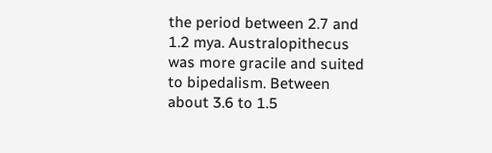the period between 2.7 and 1.2 mya. Australopithecus was more gracile and suited to bipedalism. Between about 3.6 to 1.5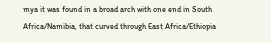mya it was found in a broad arch with one end in South Africa/Namibia, that curved through East Africa/Ethiopia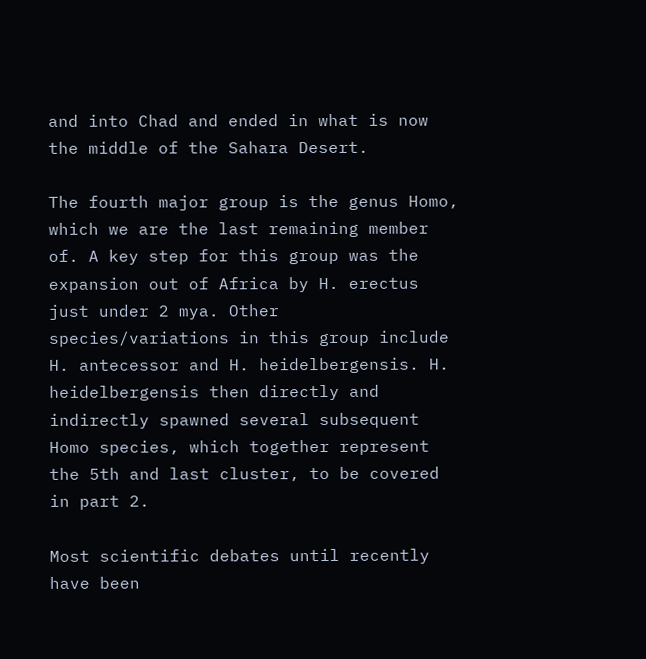and into Chad and ended in what is now the middle of the Sahara Desert.

The fourth major group is the genus Homo, which we are the last remaining member of. A key step for this group was the expansion out of Africa by H. erectus just under 2 mya. Other species/variations in this group include H. antecessor and H. heidelbergensis. H. heidelbergensis then directly and indirectly spawned several subsequent Homo species, which together represent the 5th and last cluster, to be covered in part 2.

Most scientific debates until recently have been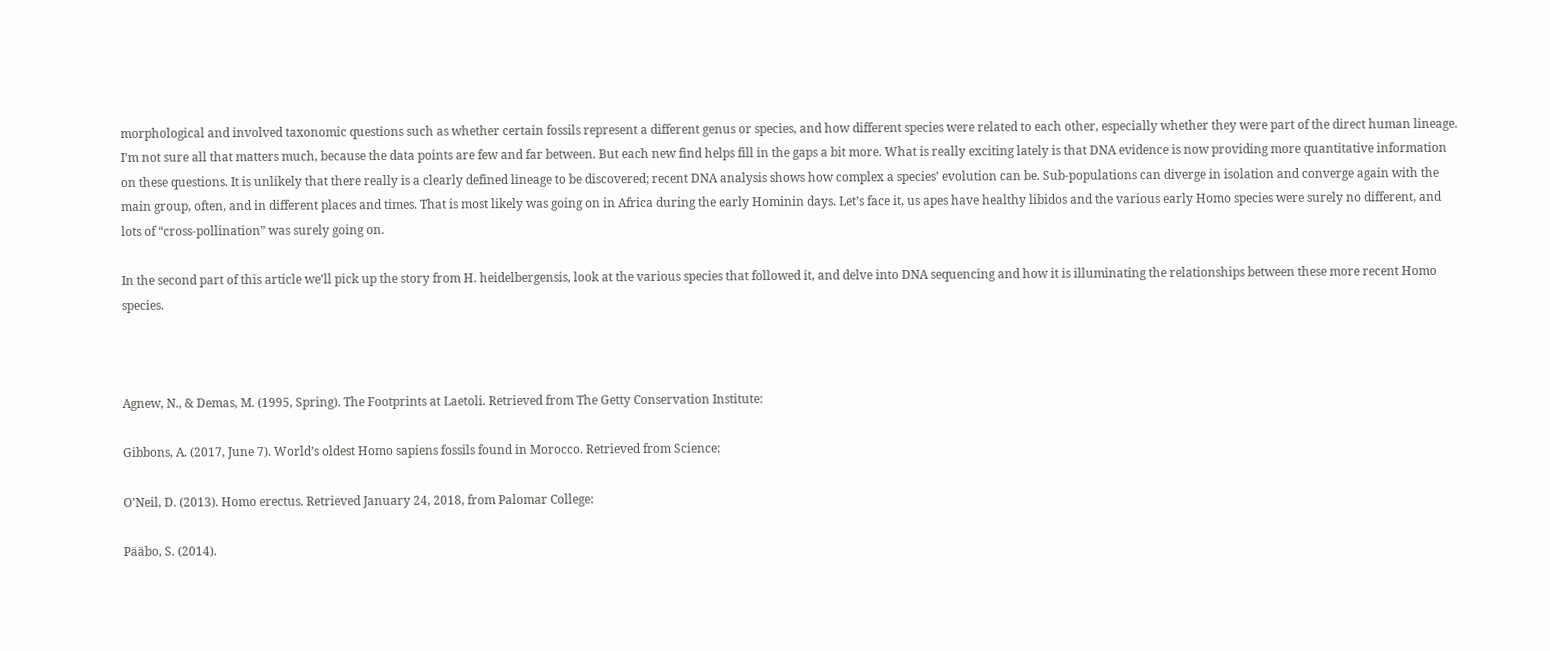morphological and involved taxonomic questions such as whether certain fossils represent a different genus or species, and how different species were related to each other, especially whether they were part of the direct human lineage. I’m not sure all that matters much, because the data points are few and far between. But each new find helps fill in the gaps a bit more. What is really exciting lately is that DNA evidence is now providing more quantitative information on these questions. It is unlikely that there really is a clearly defined lineage to be discovered; recent DNA analysis shows how complex a species’ evolution can be. Sub-populations can diverge in isolation and converge again with the main group, often, and in different places and times. That is most likely was going on in Africa during the early Hominin days. Let’s face it, us apes have healthy libidos and the various early Homo species were surely no different, and lots of “cross-pollination” was surely going on.

In the second part of this article we’ll pick up the story from H. heidelbergensis, look at the various species that followed it, and delve into DNA sequencing and how it is illuminating the relationships between these more recent Homo species.



Agnew, N., & Demas, M. (1995, Spring). The Footprints at Laetoli. Retrieved from The Getty Conservation Institute:

Gibbons, A. (2017, June 7). World’s oldest Homo sapiens fossils found in Morocco. Retrieved from Science:

O'Neil, D. (2013). Homo erectus. Retrieved January 24, 2018, from Palomar College:

Pääbo, S. (2014).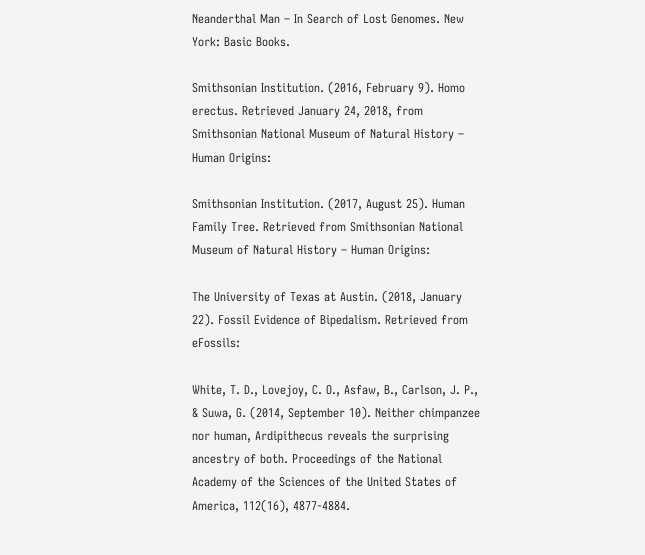Neanderthal Man – In Search of Lost Genomes. New York: Basic Books.

Smithsonian Institution. (2016, February 9). Homo erectus. Retrieved January 24, 2018, from Smithsonian National Museum of Natural History – Human Origins:

Smithsonian Institution. (2017, August 25). Human Family Tree. Retrieved from Smithsonian National Museum of Natural History – Human Origins:

The University of Texas at Austin. (2018, January 22). Fossil Evidence of Bipedalism. Retrieved from eFossils:

White, T. D., Lovejoy, C. O., Asfaw, B., Carlson, J. P., & Suwa, G. (2014, September 10). Neither chimpanzee nor human, Ardipithecus reveals the surprising ancestry of both. Proceedings of the National Academy of the Sciences of the United States of America, 112(16), 4877-4884.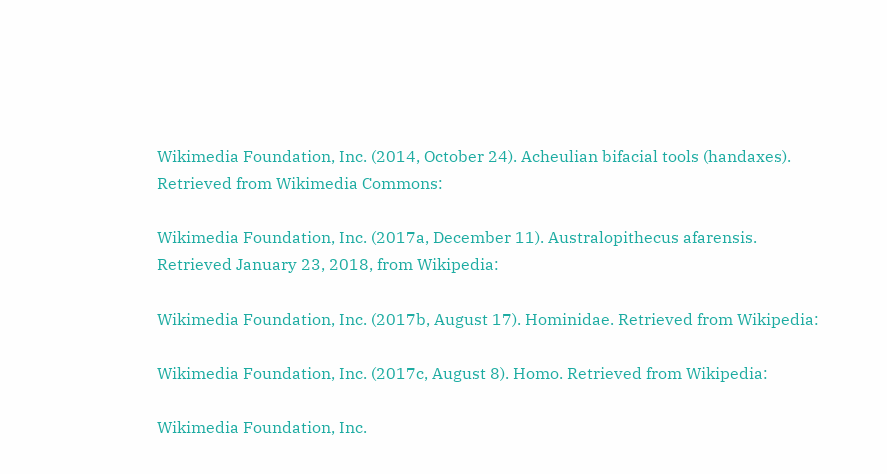Wikimedia Foundation, Inc. (2014, October 24). Acheulian bifacial tools (handaxes). Retrieved from Wikimedia Commons:

Wikimedia Foundation, Inc. (2017a, December 11). Australopithecus afarensis. Retrieved January 23, 2018, from Wikipedia:

Wikimedia Foundation, Inc. (2017b, August 17). Hominidae. Retrieved from Wikipedia:

Wikimedia Foundation, Inc. (2017c, August 8). Homo. Retrieved from Wikipedia:

Wikimedia Foundation, Inc.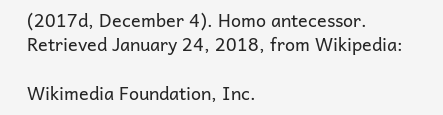(2017d, December 4). Homo antecessor. Retrieved January 24, 2018, from Wikipedia:

Wikimedia Foundation, Inc.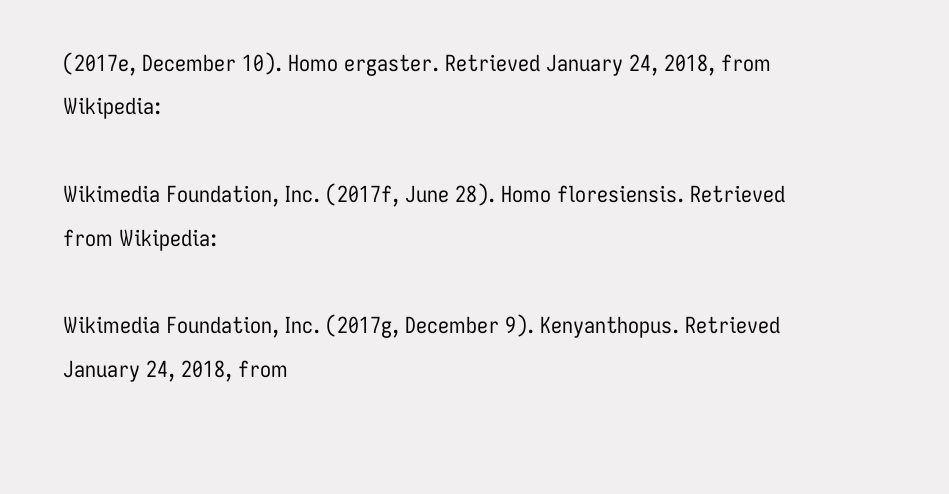(2017e, December 10). Homo ergaster. Retrieved January 24, 2018, from Wikipedia:

Wikimedia Foundation, Inc. (2017f, June 28). Homo floresiensis. Retrieved from Wikipedia:

Wikimedia Foundation, Inc. (2017g, December 9). Kenyanthopus. Retrieved January 24, 2018, from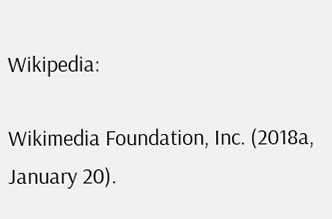Wikipedia:

Wikimedia Foundation, Inc. (2018a, January 20).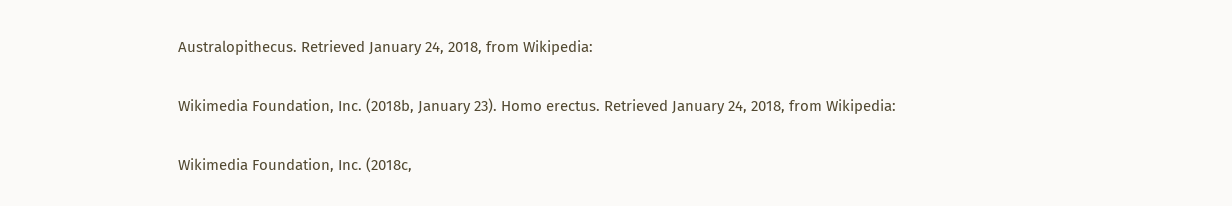Australopithecus. Retrieved January 24, 2018, from Wikipedia:

Wikimedia Foundation, Inc. (2018b, January 23). Homo erectus. Retrieved January 24, 2018, from Wikipedia:

Wikimedia Foundation, Inc. (2018c,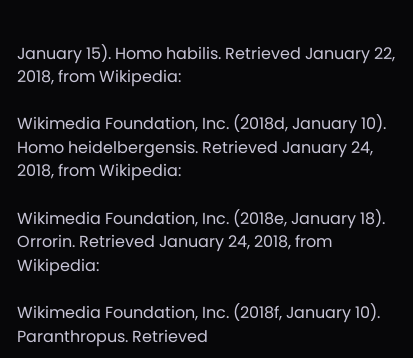January 15). Homo habilis. Retrieved January 22, 2018, from Wikipedia:

Wikimedia Foundation, Inc. (2018d, January 10). Homo heidelbergensis. Retrieved January 24, 2018, from Wikipedia:

Wikimedia Foundation, Inc. (2018e, January 18). Orrorin. Retrieved January 24, 2018, from Wikipedia:

Wikimedia Foundation, Inc. (2018f, January 10). Paranthropus. Retrieved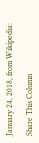January 24, 2018, from Wikipedia:

Share This Column